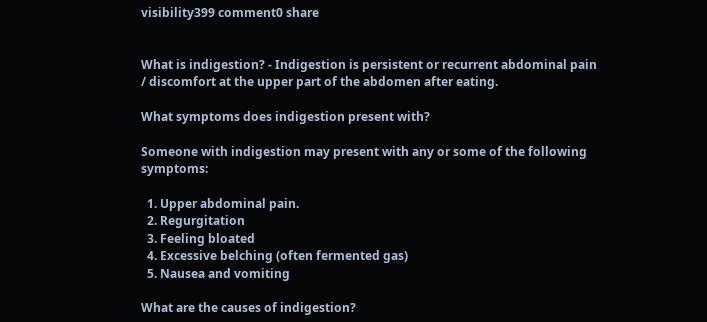visibility399 comment0 share


What is indigestion? - Indigestion is persistent or recurrent abdominal pain / discomfort at the upper part of the abdomen after eating.

What symptoms does indigestion present with?

Someone with indigestion may present with any or some of the following symptoms:

  1. Upper abdominal pain.
  2. Regurgitation
  3. Feeling bloated
  4. Excessive belching (often fermented gas)
  5. Nausea and vomiting

What are the causes of indigestion?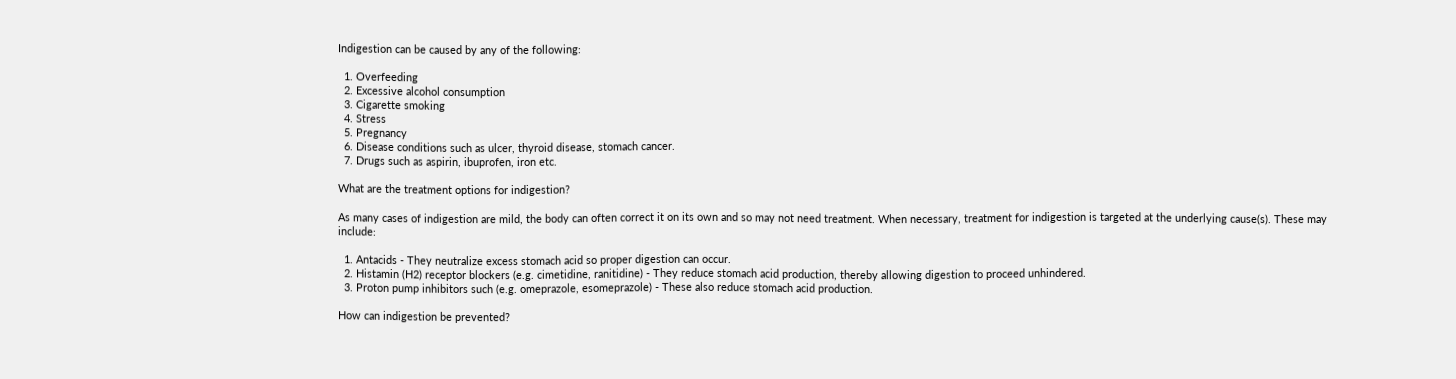Indigestion can be caused by any of the following:

  1. Overfeeding
  2. Excessive alcohol consumption
  3. Cigarette smoking
  4. Stress
  5. Pregnancy
  6. Disease conditions such as ulcer, thyroid disease, stomach cancer.
  7. Drugs such as aspirin, ibuprofen, iron etc.

What are the treatment options for indigestion?

As many cases of indigestion are mild, the body can often correct it on its own and so may not need treatment. When necessary, treatment for indigestion is targeted at the underlying cause(s). These may include:

  1. Antacids - They neutralize excess stomach acid so proper digestion can occur.
  2. Histamin (H2) receptor blockers (e.g. cimetidine, ranitidine) - They reduce stomach acid production, thereby allowing digestion to proceed unhindered.
  3. Proton pump inhibitors such (e.g. omeprazole, esomeprazole) - These also reduce stomach acid production.

How can indigestion be prevented?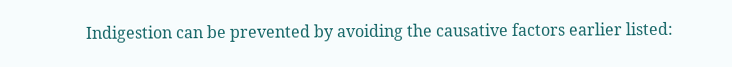Indigestion can be prevented by avoiding the causative factors earlier listed: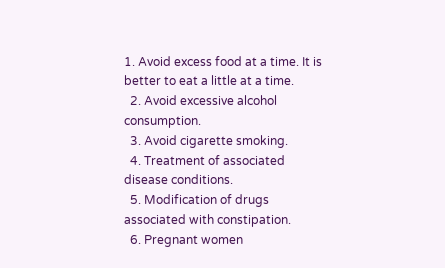1. Avoid excess food at a time. It is better to eat a little at a time.
  2. Avoid excessive alcohol consumption.
  3. Avoid cigarette smoking.
  4. Treatment of associated disease conditions.
  5. Modification of drugs associated with constipation.
  6. Pregnant women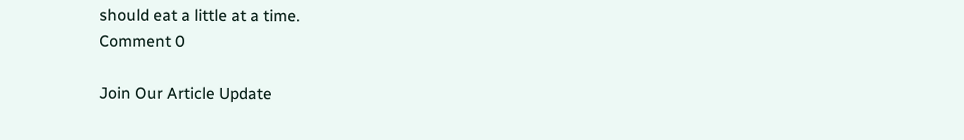should eat a little at a time.
Comment 0

Join Our Article Update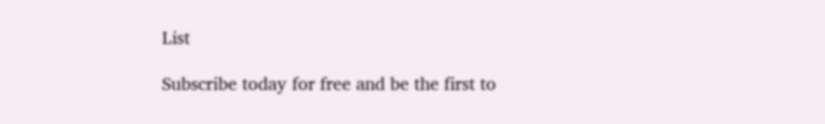List

Subscribe today for free and be the first to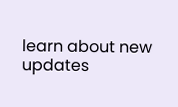learn about new updates